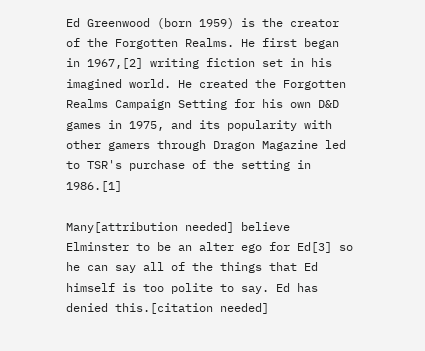Ed Greenwood (born 1959) is the creator of the Forgotten Realms. He first began in 1967,[2] writing fiction set in his imagined world. He created the Forgotten Realms Campaign Setting for his own D&D games in 1975, and its popularity with other gamers through Dragon Magazine led to TSR's purchase of the setting in 1986.[1]

Many[attribution needed] believe Elminster to be an alter ego for Ed[3] so he can say all of the things that Ed himself is too polite to say. Ed has denied this.[citation needed]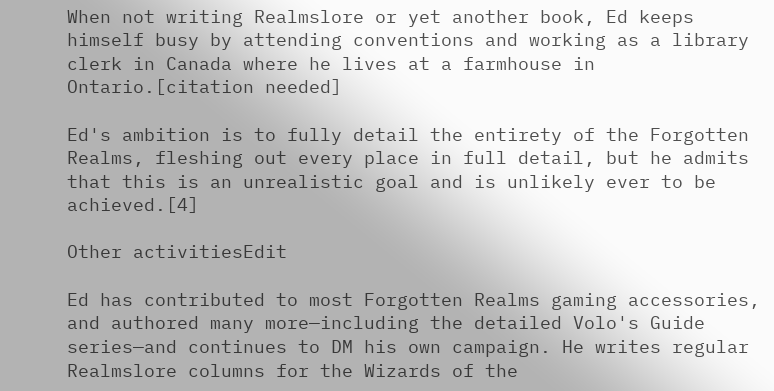When not writing Realmslore or yet another book, Ed keeps himself busy by attending conventions and working as a library clerk in Canada where he lives at a farmhouse in Ontario.[citation needed]

Ed's ambition is to fully detail the entirety of the Forgotten Realms, fleshing out every place in full detail, but he admits that this is an unrealistic goal and is unlikely ever to be achieved.[4]

Other activitiesEdit

Ed has contributed to most Forgotten Realms gaming accessories, and authored many more—including the detailed Volo's Guide series—and continues to DM his own campaign. He writes regular Realmslore columns for the Wizards of the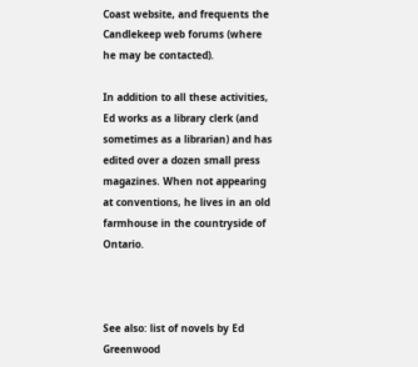Coast website, and frequents the Candlekeep web forums (where he may be contacted).

In addition to all these activities, Ed works as a library clerk (and sometimes as a librarian) and has edited over a dozen small press magazines. When not appearing at conventions, he lives in an old farmhouse in the countryside of Ontario.



See also: list of novels by Ed Greenwood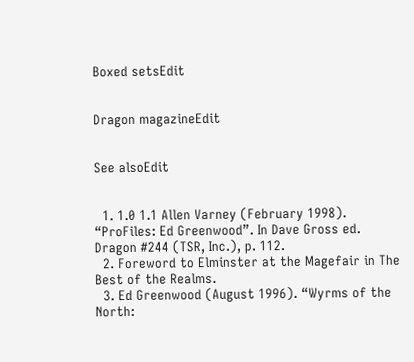Boxed setsEdit


Dragon magazineEdit


See alsoEdit


  1. 1.0 1.1 Allen Varney (February 1998). “ProFiles: Ed Greenwood”. In Dave Gross ed. Dragon #244 (TSR, Inc.), p. 112.
  2. Foreword to Elminster at the Magefair in The Best of the Realms.
  3. Ed Greenwood (August 1996). “Wyrms of the North: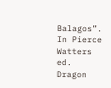Balagos”. In Pierce Watters ed. Dragon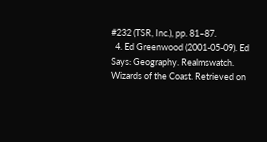#232 (TSR, Inc.), pp. 81–87.
  4. Ed Greenwood (2001-05-09). Ed Says: Geography. Realmswatch. Wizards of the Coast. Retrieved on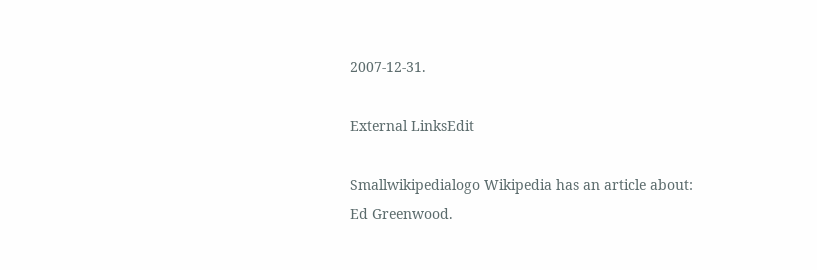2007-12-31.

External LinksEdit

Smallwikipedialogo Wikipedia has an article about:
Ed Greenwood.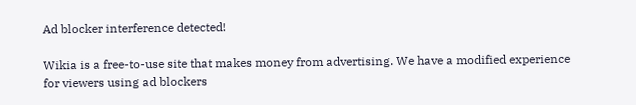Ad blocker interference detected!

Wikia is a free-to-use site that makes money from advertising. We have a modified experience for viewers using ad blockers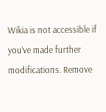Wikia is not accessible if you’ve made further modifications. Remove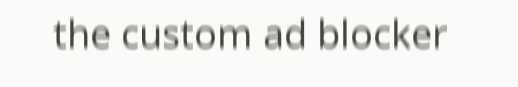the custom ad blocker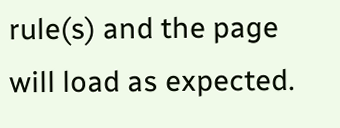rule(s) and the page will load as expected.